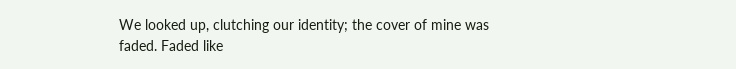We looked up, clutching our identity; the cover of mine was faded. Faded like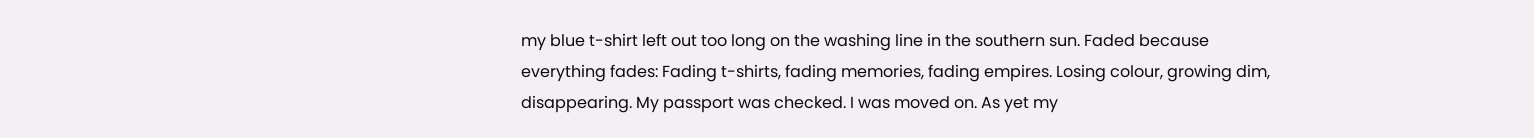my blue t-shirt left out too long on the washing line in the southern sun. Faded because everything fades: Fading t-shirts, fading memories, fading empires. Losing colour, growing dim, disappearing. My passport was checked. I was moved on. As yet my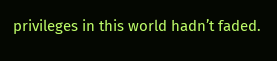privileges in this world hadn’t faded.